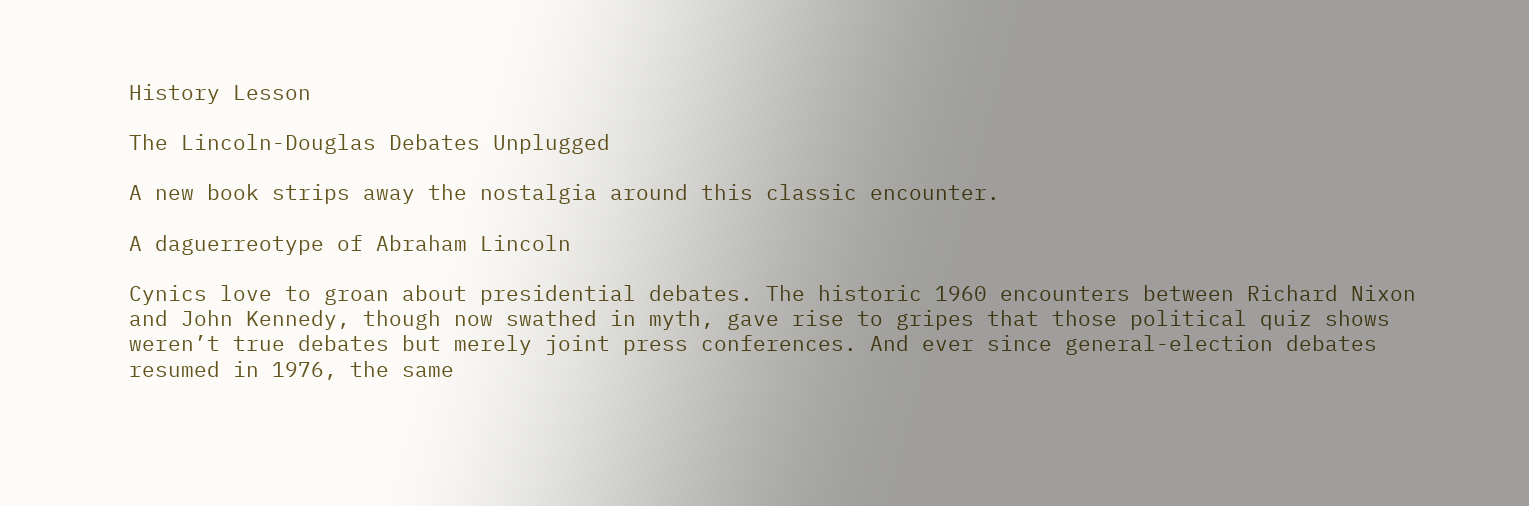History Lesson

The Lincoln-Douglas Debates Unplugged

A new book strips away the nostalgia around this classic encounter.

A daguerreotype of Abraham Lincoln

Cynics love to groan about presidential debates. The historic 1960 encounters between Richard Nixon and John Kennedy, though now swathed in myth, gave rise to gripes that those political quiz shows weren’t true debates but merely joint press conferences. And ever since general-election debates resumed in 1976, the same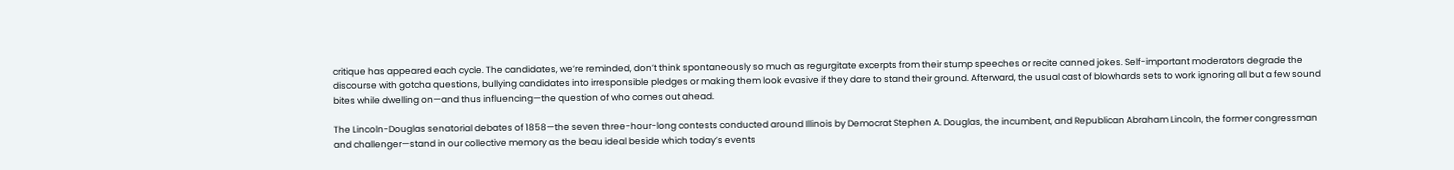critique has appeared each cycle. The candidates, we’re reminded, don’t think spontaneously so much as regurgitate excerpts from their stump speeches or recite canned jokes. Self-important moderators degrade the discourse with gotcha questions, bullying candidates into irresponsible pledges or making them look evasive if they dare to stand their ground. Afterward, the usual cast of blowhards sets to work ignoring all but a few sound bites while dwelling on—and thus influencing—the question of who comes out ahead.

The Lincoln-Douglas senatorial debates of 1858—the seven three-hour-long contests conducted around Illinois by Democrat Stephen A. Douglas, the incumbent, and Republican Abraham Lincoln, the former congressman and challenger—stand in our collective memory as the beau ideal beside which today’s events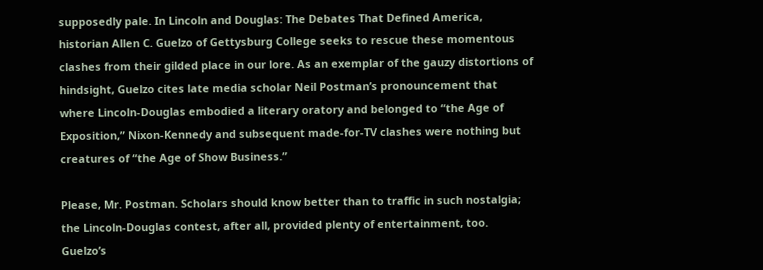supposedly pale. In Lincoln and Douglas: The Debates That Defined America, historian Allen C. Guelzo of Gettysburg College seeks to rescue these momentous clashes from their gilded place in our lore. As an exemplar of the gauzy distortions of hindsight, Guelzo cites late media scholar Neil Postman’s pronouncement that where Lincoln-Douglas embodied a literary oratory and belonged to “the Age of Exposition,” Nixon-Kennedy and subsequent made-for-TV clashes were nothing but creatures of “the Age of Show Business.”

Please, Mr. Postman. Scholars should know better than to traffic in such nostalgia; the Lincoln-Douglas contest, after all, provided plenty of entertainment, too. Guelzo’s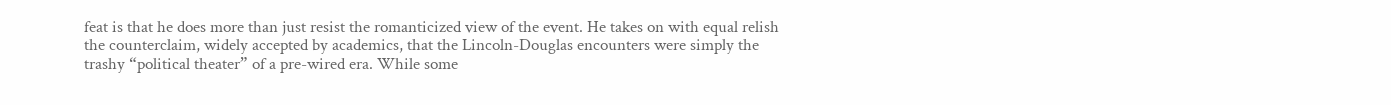feat is that he does more than just resist the romanticized view of the event. He takes on with equal relish the counterclaim, widely accepted by academics, that the Lincoln-Douglas encounters were simply the trashy “political theater” of a pre-wired era. While some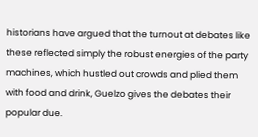historians have argued that the turnout at debates like these reflected simply the robust energies of the party machines, which hustled out crowds and plied them with food and drink, Guelzo gives the debates their popular due.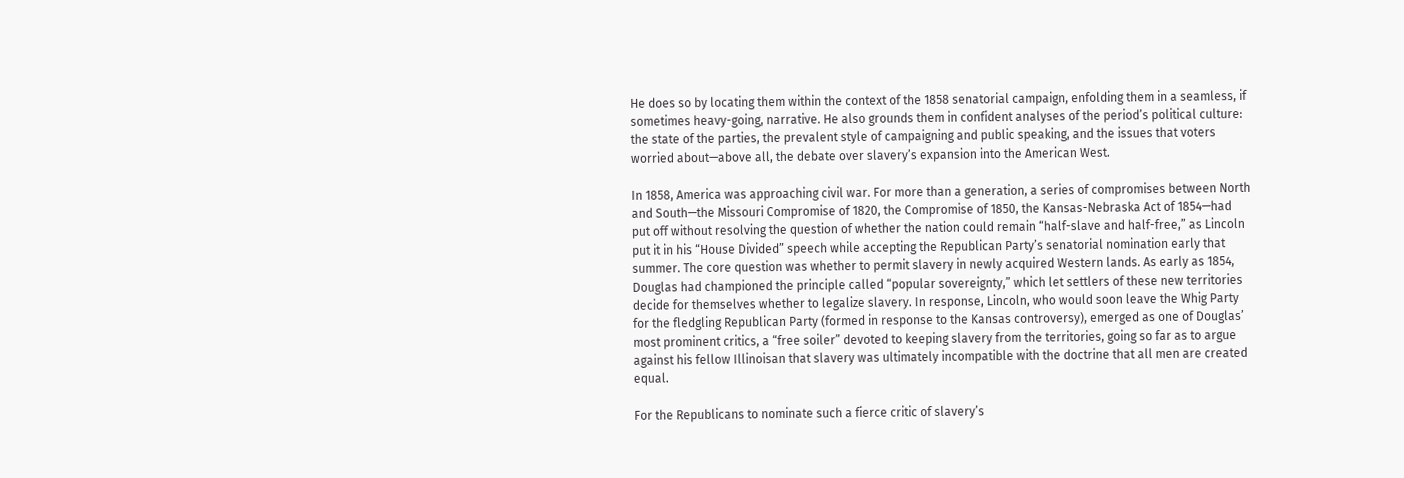He does so by locating them within the context of the 1858 senatorial campaign, enfolding them in a seamless, if sometimes heavy-going, narrative. He also grounds them in confident analyses of the period’s political culture: the state of the parties, the prevalent style of campaigning and public speaking, and the issues that voters worried about—above all, the debate over slavery’s expansion into the American West.

In 1858, America was approaching civil war. For more than a generation, a series of compromises between North and South—the Missouri Compromise of 1820, the Compromise of 1850, the Kansas-Nebraska Act of 1854—had put off without resolving the question of whether the nation could remain “half-slave and half-free,” as Lincoln put it in his “House Divided” speech while accepting the Republican Party’s senatorial nomination early that summer. The core question was whether to permit slavery in newly acquired Western lands. As early as 1854, Douglas had championed the principle called “popular sovereignty,” which let settlers of these new territories decide for themselves whether to legalize slavery. In response, Lincoln, who would soon leave the Whig Party for the fledgling Republican Party (formed in response to the Kansas controversy), emerged as one of Douglas’ most prominent critics, a “free soiler” devoted to keeping slavery from the territories, going so far as to argue against his fellow Illinoisan that slavery was ultimately incompatible with the doctrine that all men are created equal.

For the Republicans to nominate such a fierce critic of slavery’s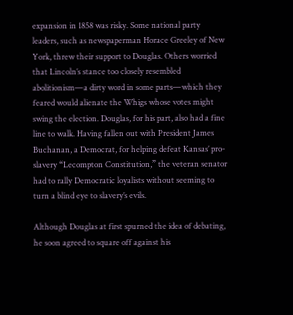expansion in 1858 was risky. Some national party leaders, such as newspaperman Horace Greeley of New York, threw their support to Douglas. Others worried that Lincoln’s stance too closely resembled abolitionism—a dirty word in some parts—which they feared would alienate the Whigs whose votes might swing the election. Douglas, for his part, also had a fine line to walk. Having fallen out with President James Buchanan, a Democrat, for helping defeat Kansas’ pro-slavery “Lecompton Constitution,” the veteran senator had to rally Democratic loyalists without seeming to turn a blind eye to slavery’s evils.

Although Douglas at first spurned the idea of debating, he soon agreed to square off against his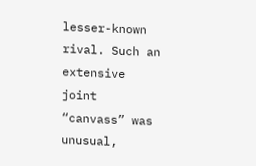lesser-known rival. Such an extensive joint “canvass” was unusual,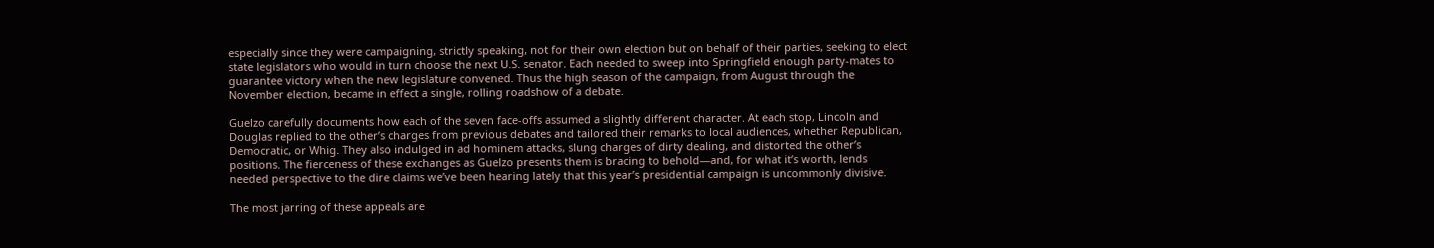especially since they were campaigning, strictly speaking, not for their own election but on behalf of their parties, seeking to elect state legislators who would in turn choose the next U.S. senator. Each needed to sweep into Springfield enough party-mates to guarantee victory when the new legislature convened. Thus the high season of the campaign, from August through the November election, became in effect a single, rolling roadshow of a debate.

Guelzo carefully documents how each of the seven face-offs assumed a slightly different character. At each stop, Lincoln and Douglas replied to the other’s charges from previous debates and tailored their remarks to local audiences, whether Republican, Democratic, or Whig. They also indulged in ad hominem attacks, slung charges of dirty dealing, and distorted the other’s positions. The fierceness of these exchanges as Guelzo presents them is bracing to behold—and, for what it’s worth, lends needed perspective to the dire claims we’ve been hearing lately that this year’s presidential campaign is uncommonly divisive.

The most jarring of these appeals are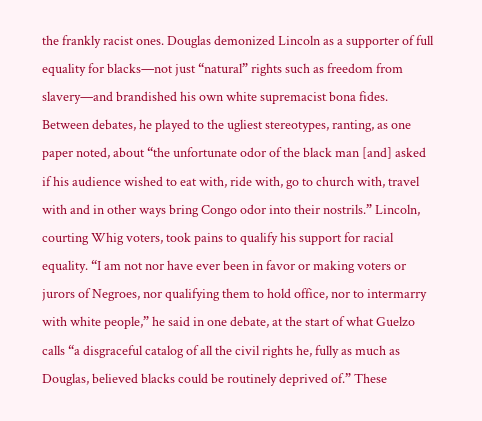the frankly racist ones. Douglas demonized Lincoln as a supporter of full equality for blacks—not just “natural” rights such as freedom from slavery—and brandished his own white supremacist bona fides. Between debates, he played to the ugliest stereotypes, ranting, as one paper noted, about “the unfortunate odor of the black man [and] asked if his audience wished to eat with, ride with, go to church with, travel with and in other ways bring Congo odor into their nostrils.” Lincoln, courting Whig voters, took pains to qualify his support for racial equality. “I am not nor have ever been in favor or making voters or jurors of Negroes, nor qualifying them to hold office, nor to intermarry with white people,” he said in one debate, at the start of what Guelzo calls “a disgraceful catalog of all the civil rights he, fully as much as Douglas, believed blacks could be routinely deprived of.” These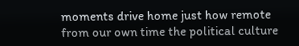moments drive home just how remote from our own time the political culture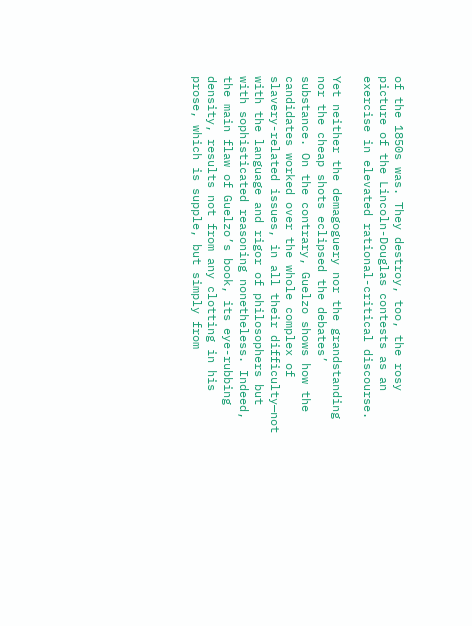of the 1850s was. They destroy, too, the rosy picture of the Lincoln-Douglas contests as an exercise in elevated rational-critical discourse.

Yet neither the demagoguery nor the grandstanding nor the cheap shots eclipsed the debates’ substance. On the contrary, Guelzo shows how the candidates worked over the whole complex of slavery-related issues, in all their difficulty—not with the language and rigor of philosophers but with sophisticated reasoning nonetheless. Indeed, the main flaw of Guelzo’s book, its eye-rubbing density, results not from any clotting in his prose, which is supple, but simply from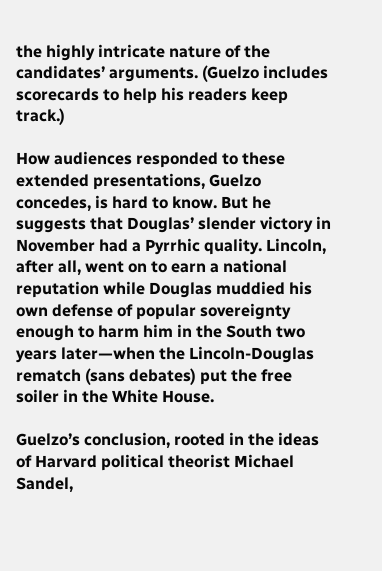the highly intricate nature of the candidates’ arguments. (Guelzo includes scorecards to help his readers keep track.)

How audiences responded to these extended presentations, Guelzo concedes, is hard to know. But he suggests that Douglas’ slender victory in November had a Pyrrhic quality. Lincoln, after all, went on to earn a national reputation while Douglas muddied his own defense of popular sovereignty enough to harm him in the South two years later—when the Lincoln-Douglas rematch (sans debates) put the free soiler in the White House.

Guelzo’s conclusion, rooted in the ideas of Harvard political theorist Michael Sandel,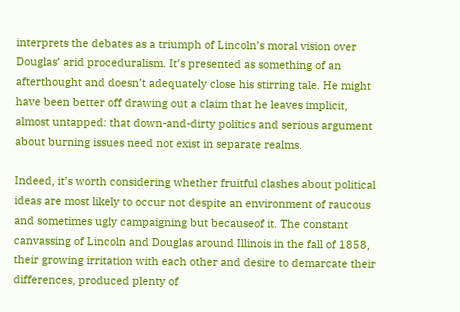interprets the debates as a triumph of Lincoln’s moral vision over Douglas’ arid proceduralism. It’s presented as something of an afterthought and doesn’t adequately close his stirring tale. He might have been better off drawing out a claim that he leaves implicit, almost untapped: that down-and-dirty politics and serious argument about burning issues need not exist in separate realms.

Indeed, it’s worth considering whether fruitful clashes about political ideas are most likely to occur not despite an environment of raucous and sometimes ugly campaigning but becauseof it. The constant canvassing of Lincoln and Douglas around Illinois in the fall of 1858, their growing irritation with each other and desire to demarcate their differences, produced plenty of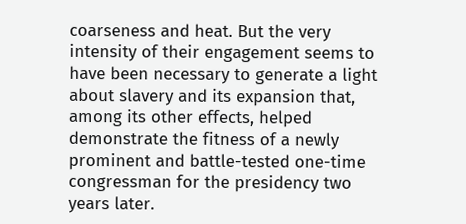coarseness and heat. But the very intensity of their engagement seems to have been necessary to generate a light about slavery and its expansion that, among its other effects, helped demonstrate the fitness of a newly prominent and battle-tested one-time congressman for the presidency two years later.